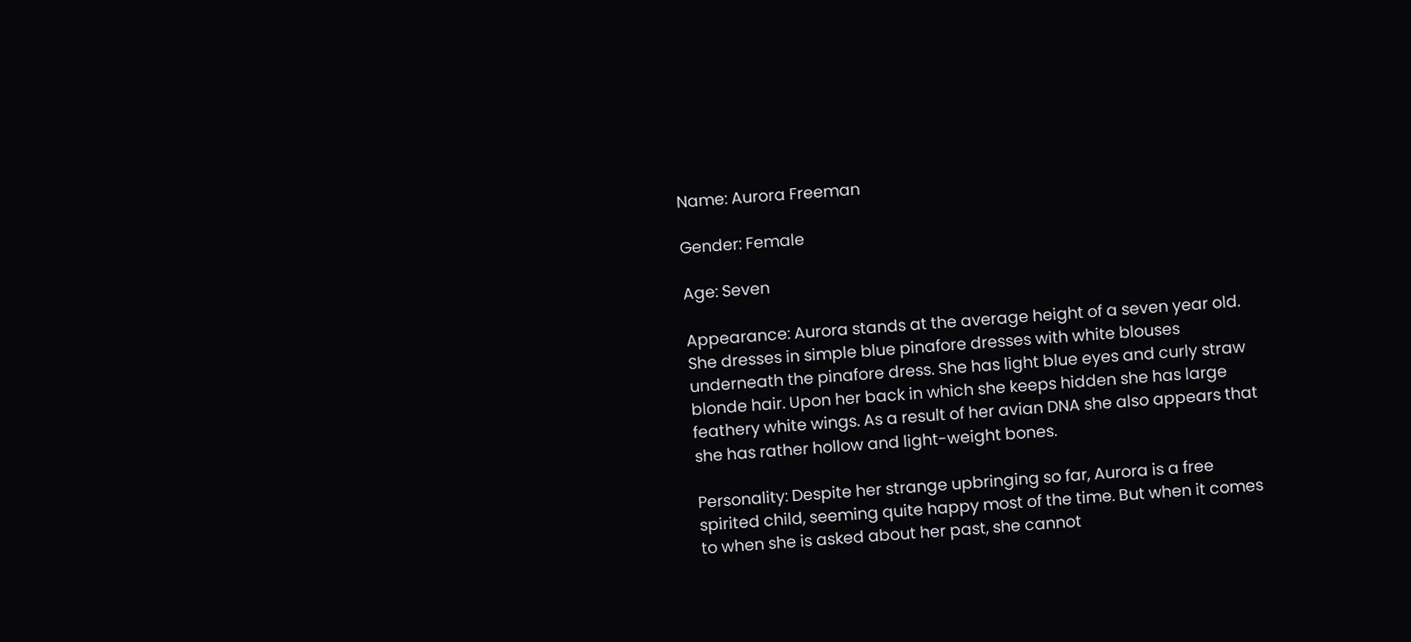Name: Aurora Freeman

Gender: Female

Age: Seven

Appearance: Aurora stands at the average height of a seven year old. She dresses in simple blue pinafore dresses with white blouses underneath the pinafore dress. She has light blue eyes and curly straw blonde hair. Upon her back in which she keeps hidden she has large feathery white wings. As a result of her avian DNA she also appears that she has rather hollow and light-weight bones.

Personality: Despite her strange upbringing so far, Aurora is a free spirited child, seeming quite happy most of the time. But when it comes to when she is asked about her past, she cannot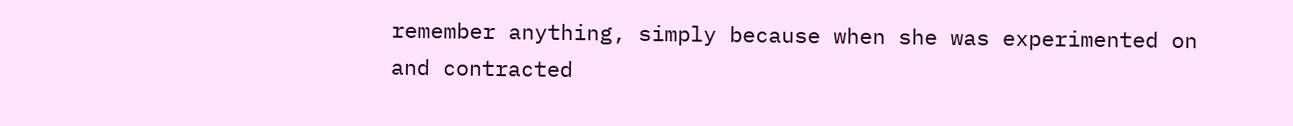remember anything, simply because when she was experimented on and contracted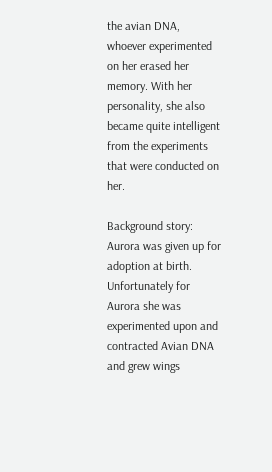the avian DNA, whoever experimented on her erased her memory. With her personality, she also became quite intelligent from the experiments that were conducted on her.

Background story: Aurora was given up for adoption at birth. Unfortunately for Aurora she was experimented upon and contracted Avian DNA and grew wings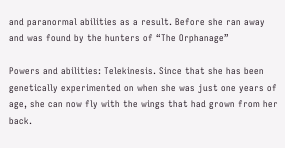and paranormal abilities as a result. Before she ran away and was found by the hunters of “The Orphanage”

Powers and abilities: Telekinesis. Since that she has been genetically experimented on when she was just one years of age, she can now fly with the wings that had grown from her back.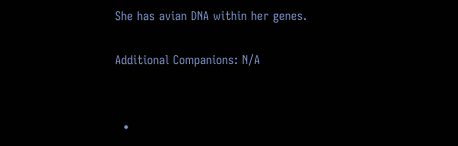She has avian DNA within her genes.

Additional Companions: N/A


  •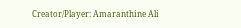Creator/Player: Amaranthine Ali